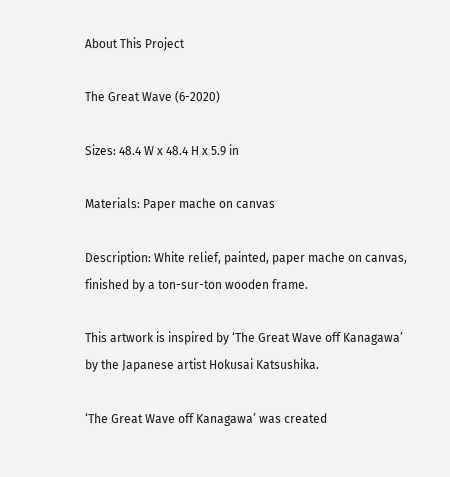About This Project

The Great Wave (6-2020)

Sizes: 48.4 W x 48.4 H x 5.9 in

Materials: Paper mache on canvas

Description: White relief, painted, paper mache on canvas, finished by a ton-sur-ton wooden frame.

This artwork is inspired by ‘The Great Wave off Kanagawa’ by the Japanese artist Hokusai Katsushika.

‘The Great Wave off Kanagawa’ was created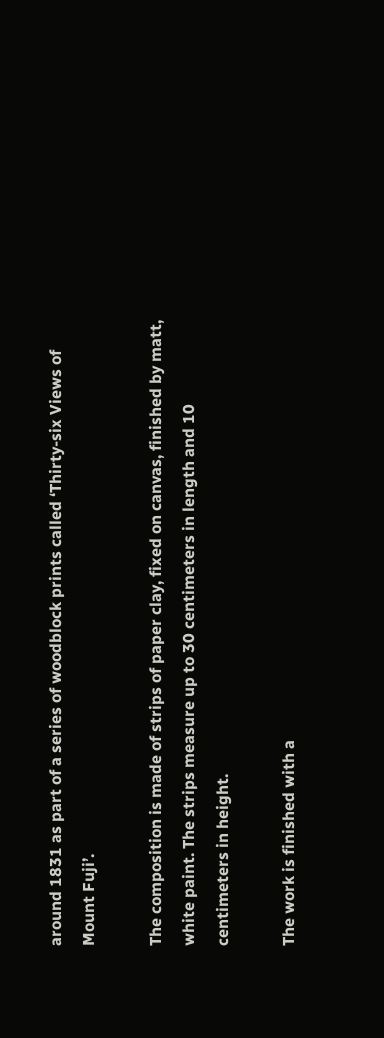around 1831 as part of a series of woodblock prints called ‘Thirty-six Views of Mount Fuji’.

The composition is made of strips of paper clay, fixed on canvas, finished by matt, white paint. The strips measure up to 30 centimeters in length and 10 centimeters in height.

The work is finished with a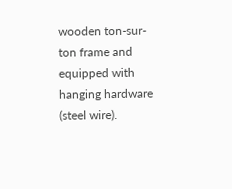wooden ton-sur-ton frame and equipped with hanging hardware (steel wire).